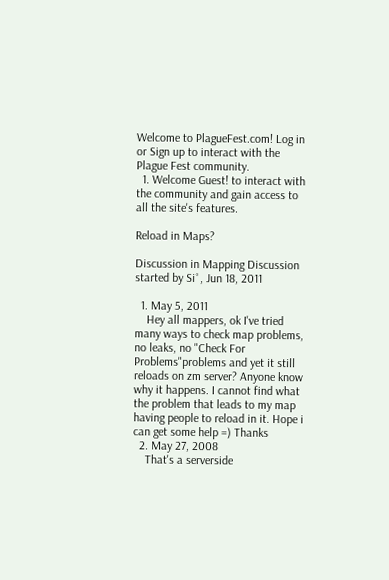Welcome to PlagueFest.com! Log in or Sign up to interact with the Plague Fest community.
  1. Welcome Guest! to interact with the community and gain access to all the site's features.

Reload in Maps?

Discussion in Mapping Discussion started by Si˚, Jun 18, 2011

  1. May 5, 2011
    Hey all mappers, ok I've tried many ways to check map problems, no leaks, no "Check For Problems"problems and yet it still reloads on zm server? Anyone know why it happens. I cannot find what the problem that leads to my map having people to reload in it. Hope i can get some help =) Thanks
  2. May 27, 2008
    That's a serverside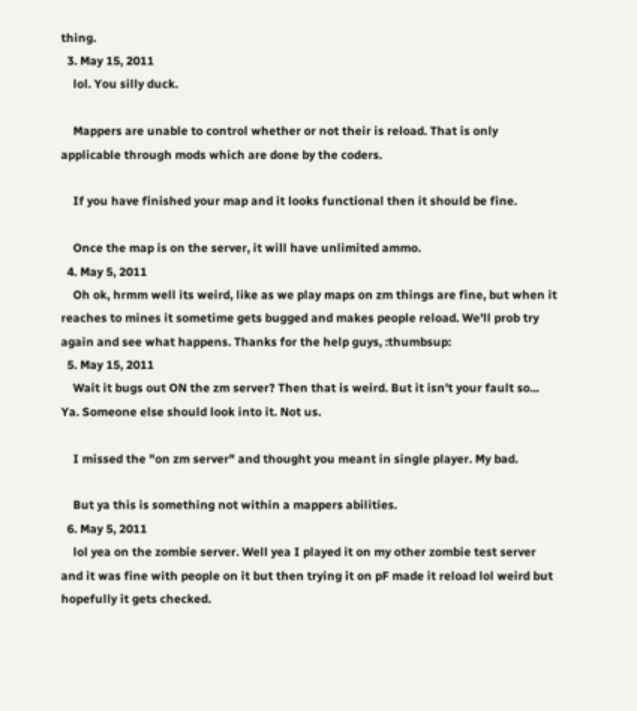thing.
  3. May 15, 2011
    lol. You silly duck.

    Mappers are unable to control whether or not their is reload. That is only applicable through mods which are done by the coders.

    If you have finished your map and it looks functional then it should be fine.

    Once the map is on the server, it will have unlimited ammo.
  4. May 5, 2011
    Oh ok, hrmm well its weird, like as we play maps on zm things are fine, but when it reaches to mines it sometime gets bugged and makes people reload. We'll prob try again and see what happens. Thanks for the help guys, :thumbsup:
  5. May 15, 2011
    Wait it bugs out ON the zm server? Then that is weird. But it isn't your fault so... Ya. Someone else should look into it. Not us.

    I missed the "on zm server" and thought you meant in single player. My bad.

    But ya this is something not within a mappers abilities.
  6. May 5, 2011
    lol yea on the zombie server. Well yea I played it on my other zombie test server and it was fine with people on it but then trying it on pF made it reload lol weird but hopefully it gets checked.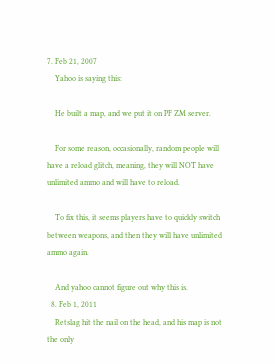7. Feb 21, 2007
    Yahoo is saying this:

    He built a map, and we put it on PF ZM server.

    For some reason, occasionally, random people will have a reload glitch, meaning, they will NOT have unlimited ammo and will have to reload.

    To fix this, it seems players have to quickly switch between weapons, and then they will have unlimited ammo again.

    And yahoo cannot figure out why this is.
  8. Feb 1, 2011
    Retslag hit the nail on the head, and his map is not the only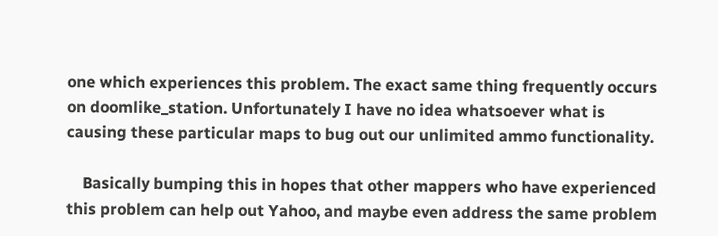one which experiences this problem. The exact same thing frequently occurs on doomlike_station. Unfortunately I have no idea whatsoever what is causing these particular maps to bug out our unlimited ammo functionality.

    Basically bumping this in hopes that other mappers who have experienced this problem can help out Yahoo, and maybe even address the same problem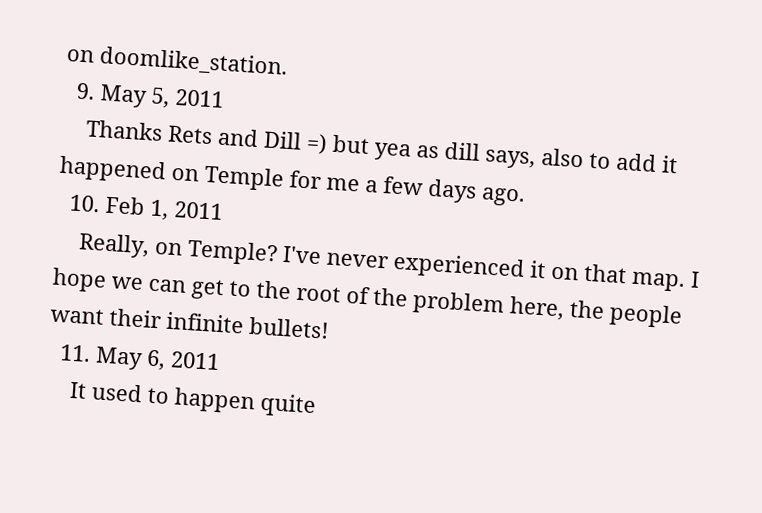on doomlike_station.
  9. May 5, 2011
    Thanks Rets and Dill =) but yea as dill says, also to add it happened on Temple for me a few days ago.
  10. Feb 1, 2011
    Really, on Temple? I've never experienced it on that map. I hope we can get to the root of the problem here, the people want their infinite bullets!
  11. May 6, 2011
    It used to happen quite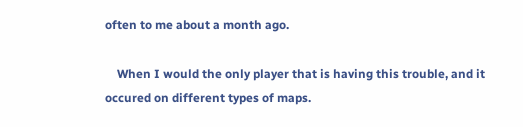often to me about a month ago.

    When I would the only player that is having this trouble, and it occured on different types of maps.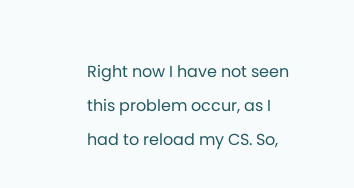Right now I have not seen this problem occur, as I had to reload my CS. So,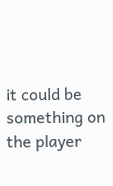it could be something on the player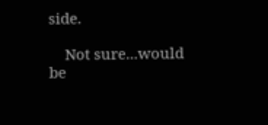side.

    Not sure...would be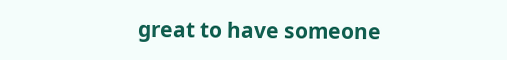great to have someone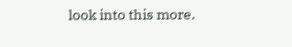look into this more.